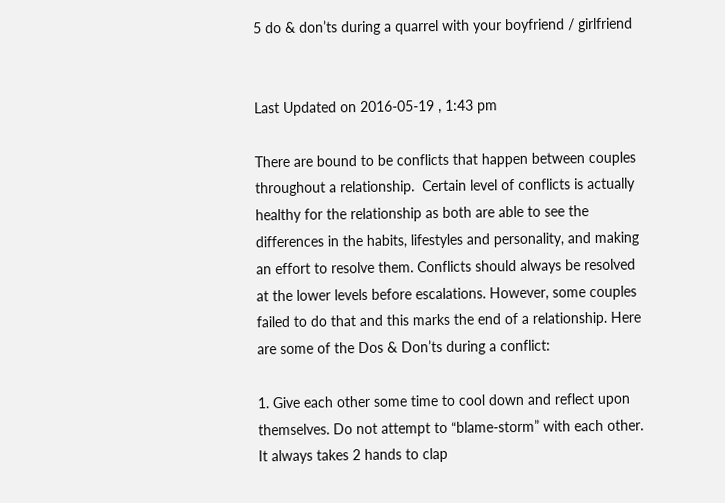5 do & don’ts during a quarrel with your boyfriend / girlfriend


Last Updated on 2016-05-19 , 1:43 pm

There are bound to be conflicts that happen between couples throughout a relationship.  Certain level of conflicts is actually healthy for the relationship as both are able to see the differences in the habits, lifestyles and personality, and making an effort to resolve them. Conflicts should always be resolved at the lower levels before escalations. However, some couples failed to do that and this marks the end of a relationship. Here are some of the Dos & Don’ts during a conflict:

1. Give each other some time to cool down and reflect upon themselves. Do not attempt to “blame-storm” with each other. It always takes 2 hands to clap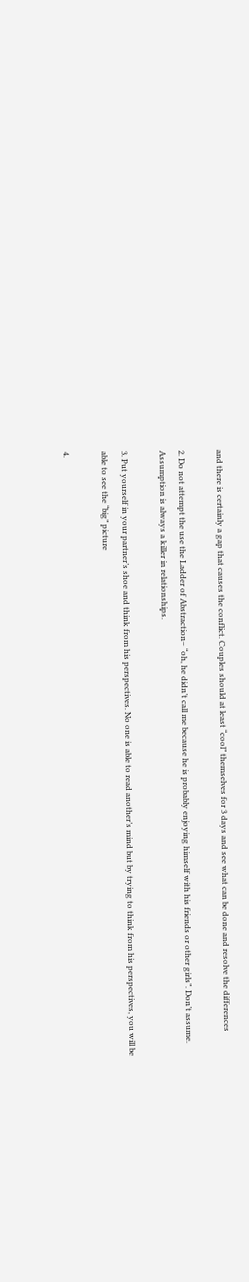and there is certainly a gap that causes the conflict. Couples should at least “cool” themselves for 3 days and see what can be done and resolve the differences

2. Do not attempt the use the Ladder of Abstraction– “oh, he didn’t call me because he is probably enjoying himself with his friends or other girls”. Don’t assume. Assumption is always a killer in relationships.

3. Put yourself in your partner’s shoe and think from his perspectives. No one is able to read another’s mind but by trying to think from his perspectives, you will be able to see the “big” picture

4.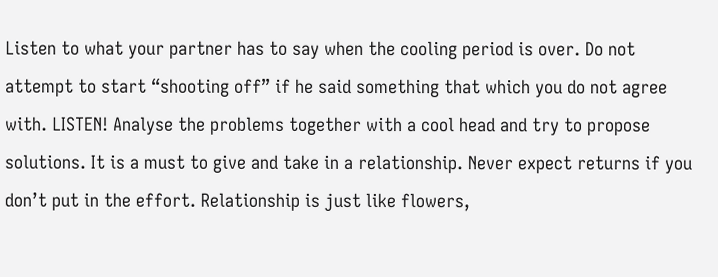Listen to what your partner has to say when the cooling period is over. Do not attempt to start “shooting off” if he said something that which you do not agree with. LISTEN! Analyse the problems together with a cool head and try to propose solutions. It is a must to give and take in a relationship. Never expect returns if you don’t put in the effort. Relationship is just like flowers,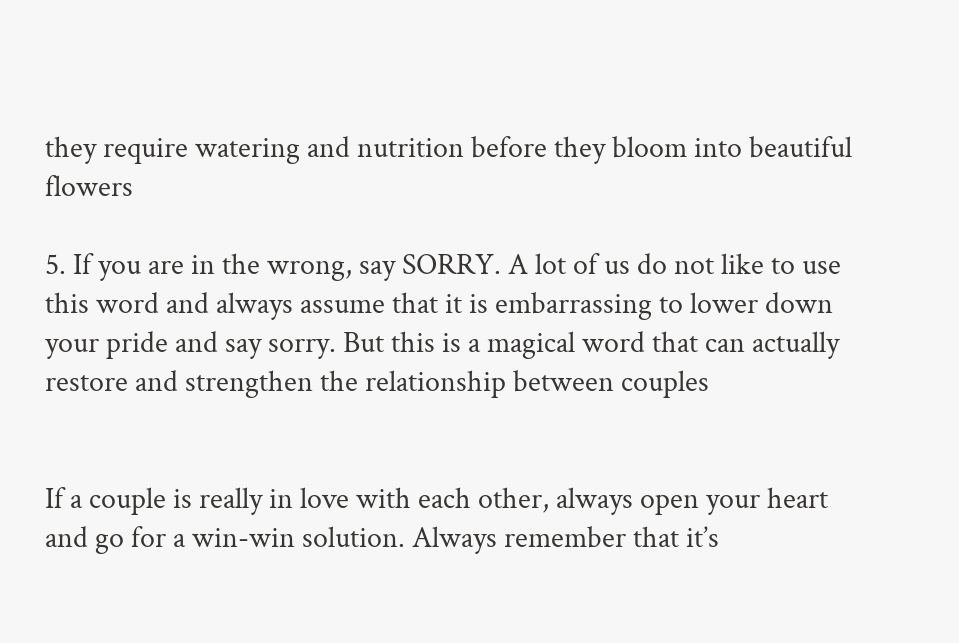they require watering and nutrition before they bloom into beautiful flowers

5. If you are in the wrong, say SORRY. A lot of us do not like to use this word and always assume that it is embarrassing to lower down your pride and say sorry. But this is a magical word that can actually restore and strengthen the relationship between couples


If a couple is really in love with each other, always open your heart and go for a win-win solution. Always remember that it’s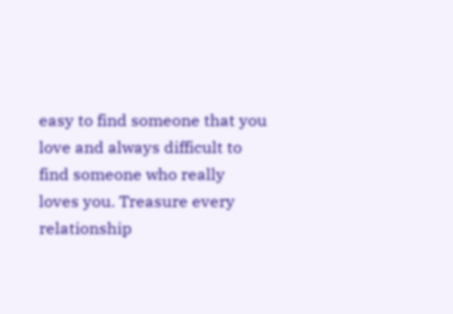easy to find someone that you love and always difficult to find someone who really loves you. Treasure every relationship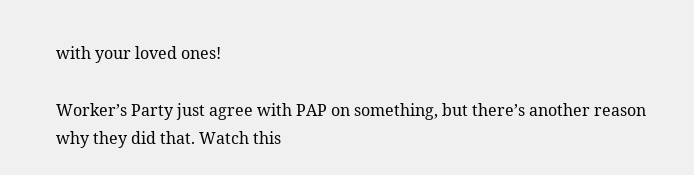with your loved ones!

Worker’s Party just agree with PAP on something, but there’s another reason why they did that. Watch this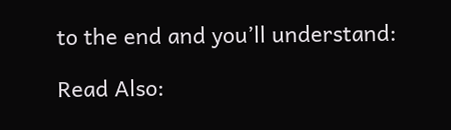to the end and you’ll understand:

Read Also: